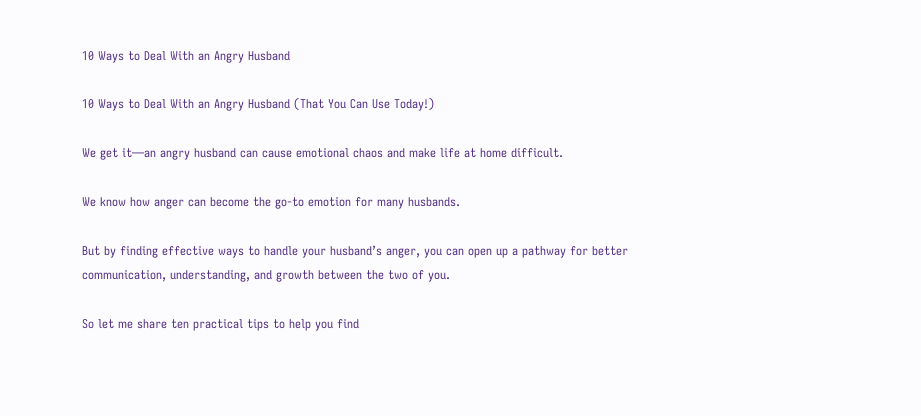10 Ways to Deal With an Angry Husband

10 Ways to Deal With an Angry Husband (That You Can Use Today!)

We get it—an angry husband can cause emotional chaos and make life at home difficult.

We know how anger can become the go-to emotion for many husbands.

But by finding effective ways to handle your husband’s anger, you can open up a pathway for better communication, understanding, and growth between the two of you.

So let me share ten practical tips to help you find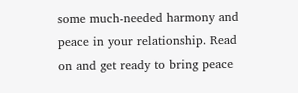some much-needed harmony and peace in your relationship. Read on and get ready to bring peace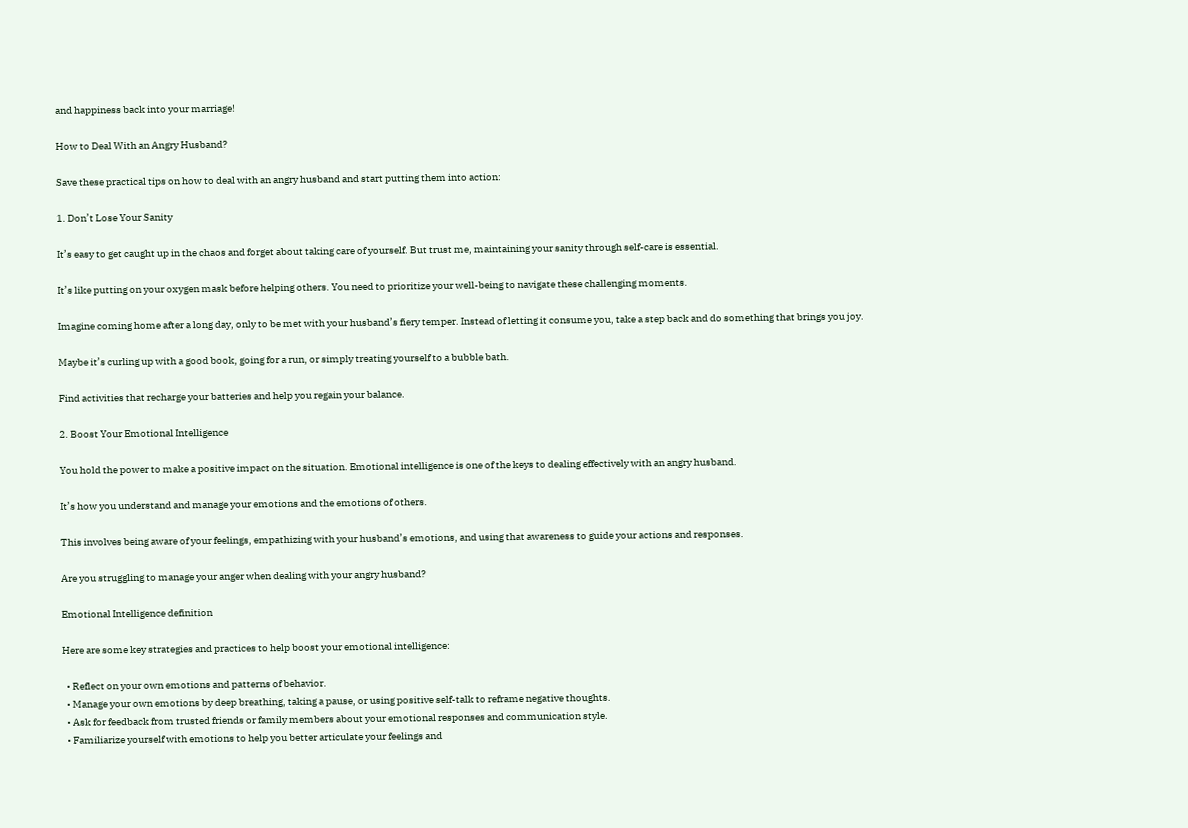and happiness back into your marriage!

How to Deal With an Angry Husband?

Save these practical tips on how to deal with an angry husband and start putting them into action:

1. Don’t Lose Your Sanity

It’s easy to get caught up in the chaos and forget about taking care of yourself. But trust me, maintaining your sanity through self-care is essential.

It’s like putting on your oxygen mask before helping others. You need to prioritize your well-being to navigate these challenging moments.

Imagine coming home after a long day, only to be met with your husband’s fiery temper. Instead of letting it consume you, take a step back and do something that brings you joy.

Maybe it’s curling up with a good book, going for a run, or simply treating yourself to a bubble bath.

Find activities that recharge your batteries and help you regain your balance.

2. Boost Your Emotional Intelligence

You hold the power to make a positive impact on the situation. Emotional intelligence is one of the keys to dealing effectively with an angry husband.

It’s how you understand and manage your emotions and the emotions of others.

This involves being aware of your feelings, empathizing with your husband’s emotions, and using that awareness to guide your actions and responses.

Are you struggling to manage your anger when dealing with your angry husband?

Emotional Intelligence definition

Here are some key strategies and practices to help boost your emotional intelligence:

  • Reflect on your own emotions and patterns of behavior.
  • Manage your own emotions by deep breathing, taking a pause, or using positive self-talk to reframe negative thoughts.
  • Ask for feedback from trusted friends or family members about your emotional responses and communication style.
  • Familiarize yourself with emotions to help you better articulate your feelings and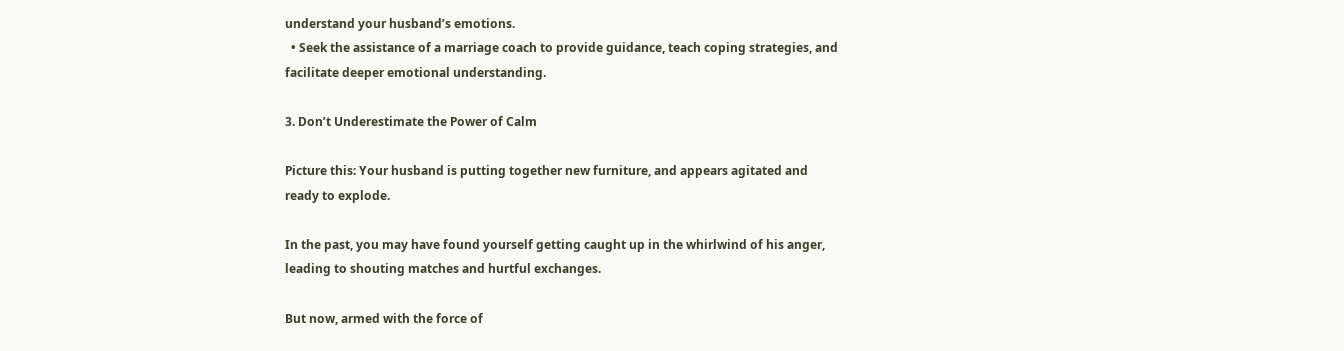understand your husband’s emotions.
  • Seek the assistance of a marriage coach to provide guidance, teach coping strategies, and facilitate deeper emotional understanding.

3. Don’t Underestimate the Power of Calm

Picture this: Your husband is putting together new furniture, and appears agitated and ready to explode.

In the past, you may have found yourself getting caught up in the whirlwind of his anger, leading to shouting matches and hurtful exchanges.

But now, armed with the force of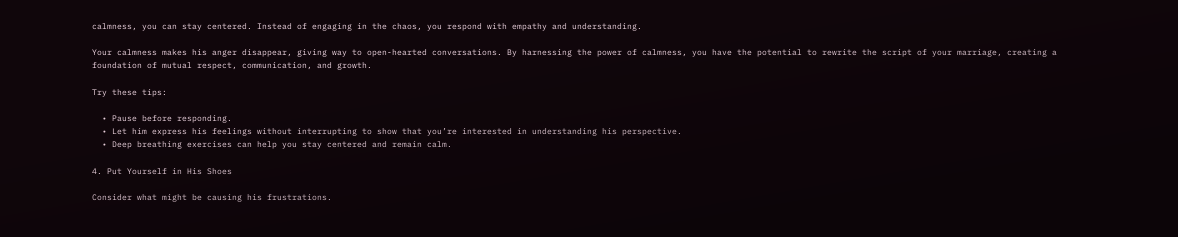calmness, you can stay centered. Instead of engaging in the chaos, you respond with empathy and understanding.

Your calmness makes his anger disappear, giving way to open-hearted conversations. By harnessing the power of calmness, you have the potential to rewrite the script of your marriage, creating a foundation of mutual respect, communication, and growth.

Try these tips:

  • Pause before responding.
  • Let him express his feelings without interrupting to show that you’re interested in understanding his perspective.
  • Deep breathing exercises can help you stay centered and remain calm.

4. Put Yourself in His Shoes

Consider what might be causing his frustrations.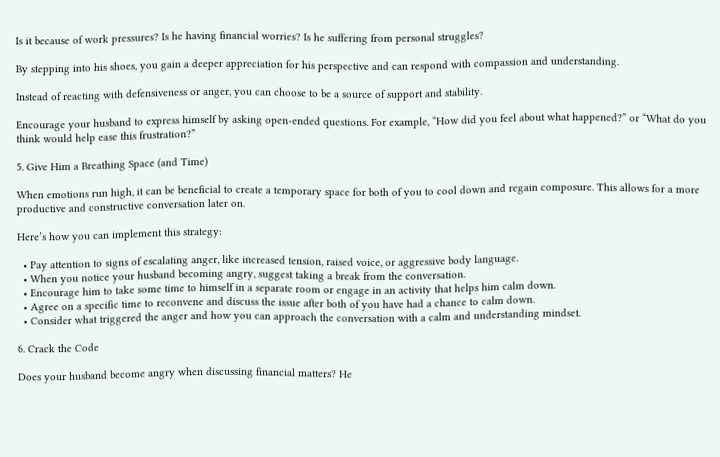Is it because of work pressures? Is he having financial worries? Is he suffering from personal struggles?

By stepping into his shoes, you gain a deeper appreciation for his perspective and can respond with compassion and understanding.

Instead of reacting with defensiveness or anger, you can choose to be a source of support and stability.

Encourage your husband to express himself by asking open-ended questions. For example, “How did you feel about what happened?” or “What do you think would help ease this frustration?”

5. Give Him a Breathing Space (and Time)

When emotions run high, it can be beneficial to create a temporary space for both of you to cool down and regain composure. This allows for a more productive and constructive conversation later on.

Here’s how you can implement this strategy:

  • Pay attention to signs of escalating anger, like increased tension, raised voice, or aggressive body language.
  • When you notice your husband becoming angry, suggest taking a break from the conversation.
  • Encourage him to take some time to himself in a separate room or engage in an activity that helps him calm down.
  • Agree on a specific time to reconvene and discuss the issue after both of you have had a chance to calm down.
  • Consider what triggered the anger and how you can approach the conversation with a calm and understanding mindset.

6. Crack the Code

Does your husband become angry when discussing financial matters? He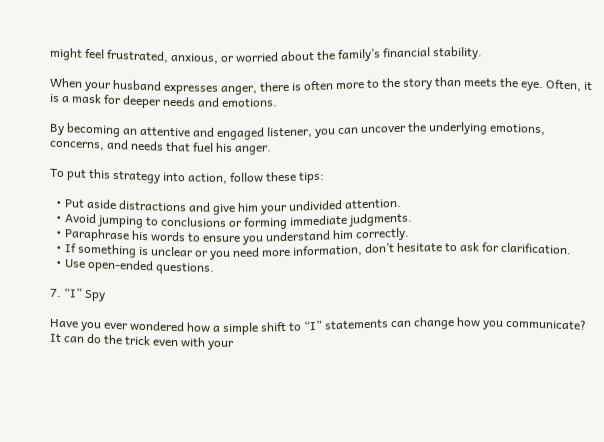might feel frustrated, anxious, or worried about the family’s financial stability.

When your husband expresses anger, there is often more to the story than meets the eye. Often, it is a mask for deeper needs and emotions.

By becoming an attentive and engaged listener, you can uncover the underlying emotions, concerns, and needs that fuel his anger.

To put this strategy into action, follow these tips:

  • Put aside distractions and give him your undivided attention.
  • Avoid jumping to conclusions or forming immediate judgments.
  • Paraphrase his words to ensure you understand him correctly.
  • If something is unclear or you need more information, don’t hesitate to ask for clarification.
  • Use open-ended questions.

7. “I” Spy

Have you ever wondered how a simple shift to “I” statements can change how you communicate? It can do the trick even with your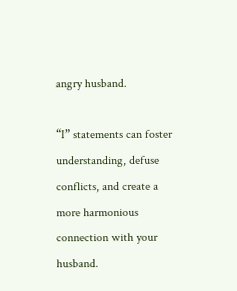angry husband.

“I” statements can foster understanding, defuse conflicts, and create a more harmonious connection with your husband.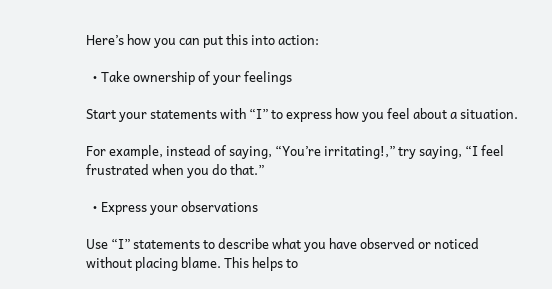Here’s how you can put this into action:

  • Take ownership of your feelings

Start your statements with “I” to express how you feel about a situation.

For example, instead of saying, “You’re irritating!,” try saying, “I feel frustrated when you do that.”

  • Express your observations

Use “I” statements to describe what you have observed or noticed without placing blame. This helps to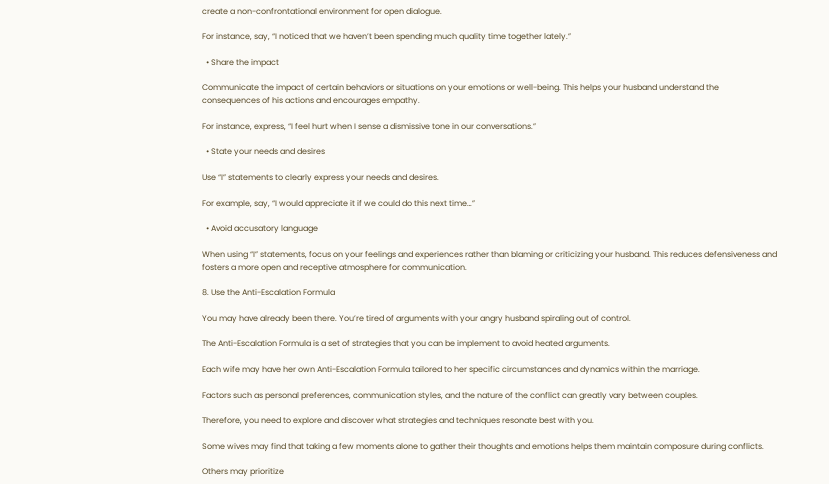create a non-confrontational environment for open dialogue.

For instance, say, “I noticed that we haven’t been spending much quality time together lately.”

  • Share the impact

Communicate the impact of certain behaviors or situations on your emotions or well-being. This helps your husband understand the consequences of his actions and encourages empathy.

For instance, express, “I feel hurt when I sense a dismissive tone in our conversations.”

  • State your needs and desires

Use “I” statements to clearly express your needs and desires.

For example, say, “I would appreciate it if we could do this next time…”

  • Avoid accusatory language

When using “I” statements, focus on your feelings and experiences rather than blaming or criticizing your husband. This reduces defensiveness and fosters a more open and receptive atmosphere for communication.

8. Use the Anti-Escalation Formula

You may have already been there. You’re tired of arguments with your angry husband spiraling out of control.

The Anti-Escalation Formula is a set of strategies that you can be implement to avoid heated arguments.

Each wife may have her own Anti-Escalation Formula tailored to her specific circumstances and dynamics within the marriage.

Factors such as personal preferences, communication styles, and the nature of the conflict can greatly vary between couples.

Therefore, you need to explore and discover what strategies and techniques resonate best with you.

Some wives may find that taking a few moments alone to gather their thoughts and emotions helps them maintain composure during conflicts.

Others may prioritize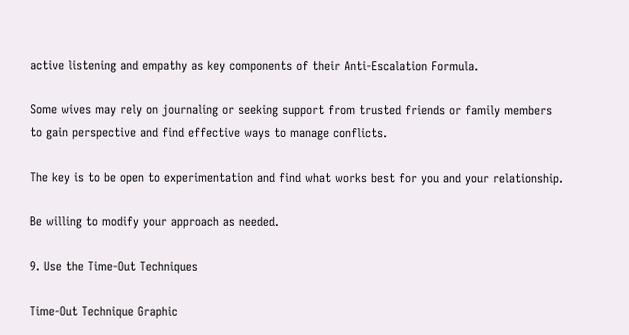active listening and empathy as key components of their Anti-Escalation Formula.

Some wives may rely on journaling or seeking support from trusted friends or family members to gain perspective and find effective ways to manage conflicts.

The key is to be open to experimentation and find what works best for you and your relationship.

Be willing to modify your approach as needed.

9. Use the Time-Out Techniques

Time-Out Technique Graphic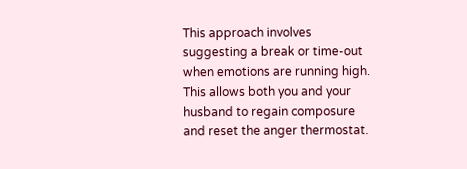This approach involves suggesting a break or time-out when emotions are running high. This allows both you and your husband to regain composure and reset the anger thermostat.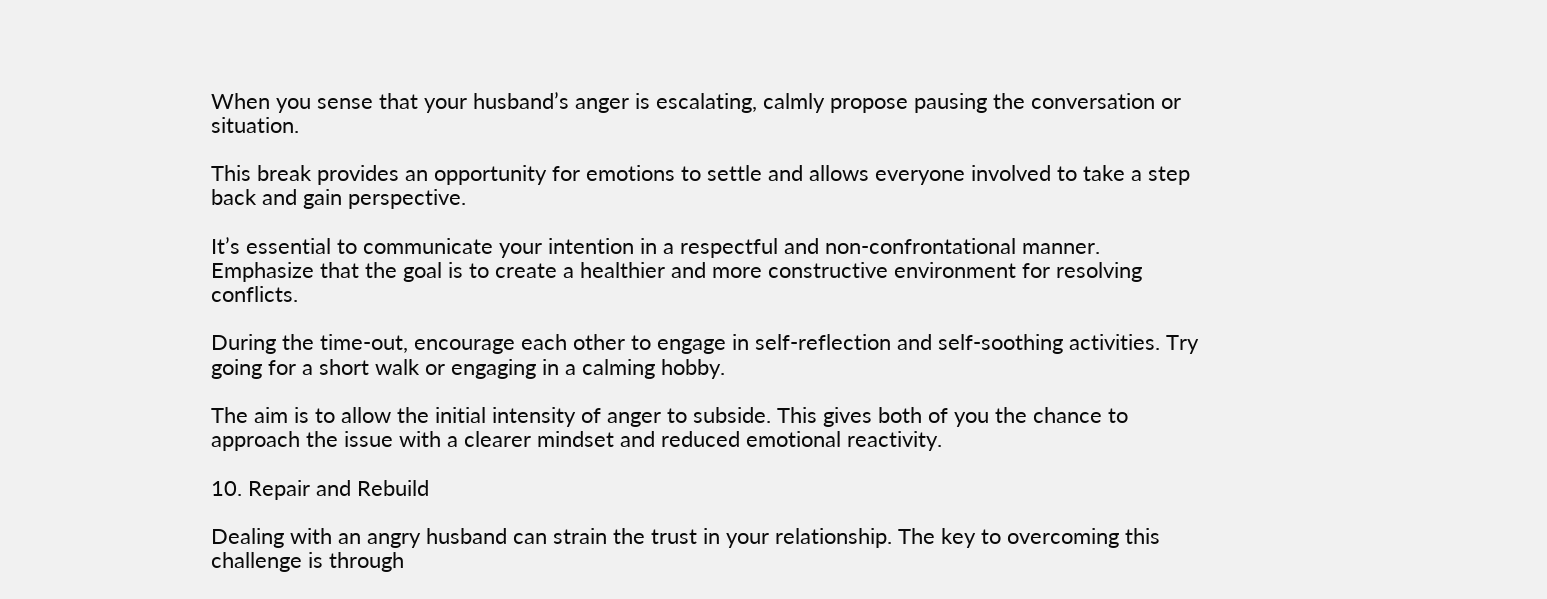When you sense that your husband’s anger is escalating, calmly propose pausing the conversation or situation.

This break provides an opportunity for emotions to settle and allows everyone involved to take a step back and gain perspective.

It’s essential to communicate your intention in a respectful and non-confrontational manner. Emphasize that the goal is to create a healthier and more constructive environment for resolving conflicts.

During the time-out, encourage each other to engage in self-reflection and self-soothing activities. Try going for a short walk or engaging in a calming hobby.

The aim is to allow the initial intensity of anger to subside. This gives both of you the chance to approach the issue with a clearer mindset and reduced emotional reactivity.

10. Repair and Rebuild

Dealing with an angry husband can strain the trust in your relationship. The key to overcoming this challenge is through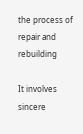the process of repair and rebuilding

It involves sincere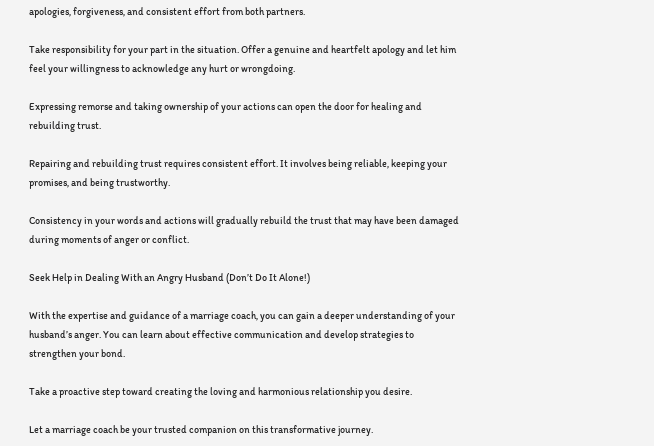apologies, forgiveness, and consistent effort from both partners.

Take responsibility for your part in the situation. Offer a genuine and heartfelt apology and let him feel your willingness to acknowledge any hurt or wrongdoing.

Expressing remorse and taking ownership of your actions can open the door for healing and rebuilding trust.

Repairing and rebuilding trust requires consistent effort. It involves being reliable, keeping your promises, and being trustworthy.

Consistency in your words and actions will gradually rebuild the trust that may have been damaged during moments of anger or conflict.

Seek Help in Dealing With an Angry Husband (Don’t Do It Alone!)

With the expertise and guidance of a marriage coach, you can gain a deeper understanding of your husband’s anger. You can learn about effective communication and develop strategies to strengthen your bond.

Take a proactive step toward creating the loving and harmonious relationship you desire.

Let a marriage coach be your trusted companion on this transformative journey.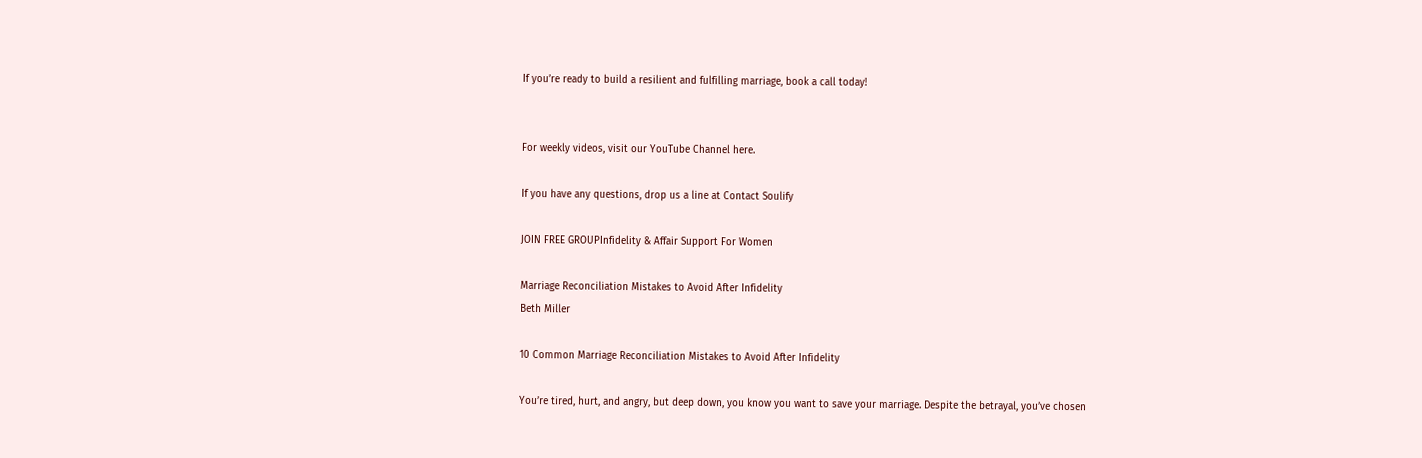If you’re ready to build a resilient and fulfilling marriage, book a call today!


For weekly videos, visit our YouTube Channel here.

If you have any questions, drop us a line at Contact Soulify

JOIN FREE GROUPInfidelity & Affair Support For Women

Marriage Reconciliation Mistakes to Avoid After Infidelity
Beth Miller

10 Common Marriage Reconciliation Mistakes to Avoid After Infidelity

You’re tired, hurt, and angry, but deep down, you know you want to save your marriage. Despite the betrayal, you’ve chosen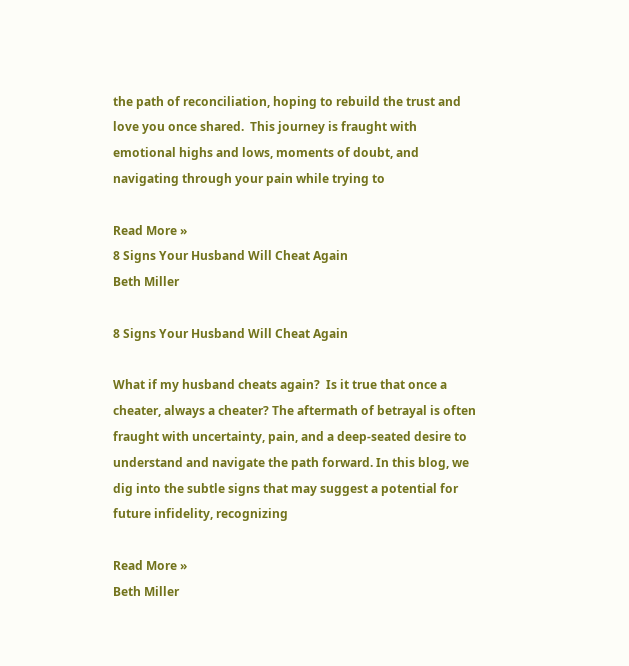the path of reconciliation, hoping to rebuild the trust and love you once shared.  This journey is fraught with emotional highs and lows, moments of doubt, and navigating through your pain while trying to

Read More »
8 Signs Your Husband Will Cheat Again
Beth Miller

8 Signs Your Husband Will Cheat Again

What if my husband cheats again?  Is it true that once a cheater, always a cheater? The aftermath of betrayal is often fraught with uncertainty, pain, and a deep-seated desire to understand and navigate the path forward. In this blog, we dig into the subtle signs that may suggest a potential for future infidelity, recognizing

Read More »
Beth Miller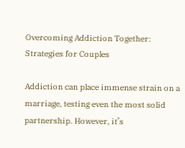Overcoming Addiction Together: Strategies for Couples

Addiction can place immense strain on a marriage, testing even the most solid partnership. However, it’s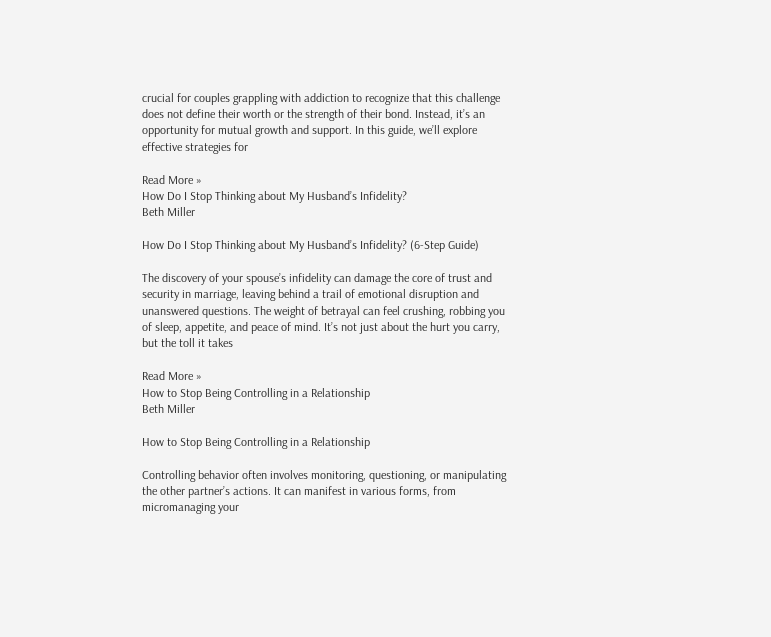crucial for couples grappling with addiction to recognize that this challenge does not define their worth or the strength of their bond. Instead, it’s an opportunity for mutual growth and support. In this guide, we’ll explore effective strategies for

Read More »
How Do I Stop Thinking about My Husband’s Infidelity?
Beth Miller

How Do I Stop Thinking about My Husband’s Infidelity? (6-Step Guide)

The discovery of your spouse’s infidelity can damage the core of trust and security in marriage, leaving behind a trail of emotional disruption and unanswered questions. The weight of betrayal can feel crushing, robbing you of sleep, appetite, and peace of mind. It’s not just about the hurt you carry, but the toll it takes

Read More »
How to Stop Being Controlling in a Relationship
Beth Miller

How to Stop Being Controlling in a Relationship

Controlling behavior often involves monitoring, questioning, or manipulating the other partner’s actions. It can manifest in various forms, from micromanaging your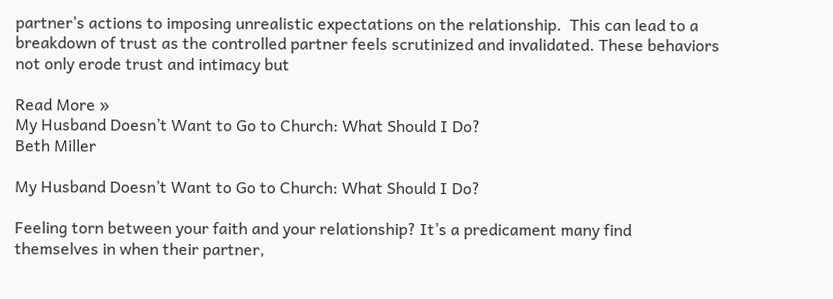partner’s actions to imposing unrealistic expectations on the relationship.  This can lead to a breakdown of trust as the controlled partner feels scrutinized and invalidated. These behaviors not only erode trust and intimacy but

Read More »
My Husband Doesn’t Want to Go to Church: What Should I Do?
Beth Miller

My Husband Doesn’t Want to Go to Church: What Should I Do?

Feeling torn between your faith and your relationship? It’s a predicament many find themselves in when their partner,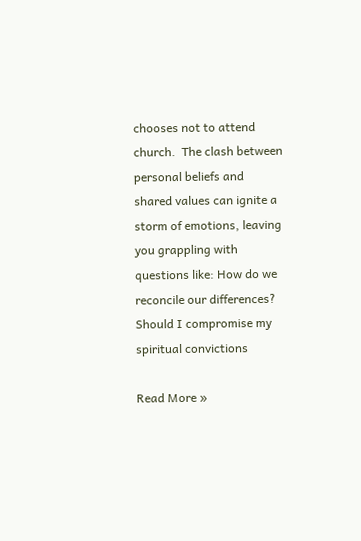chooses not to attend church.  The clash between personal beliefs and shared values can ignite a storm of emotions, leaving you grappling with questions like: How do we reconcile our differences? Should I compromise my spiritual convictions

Read More »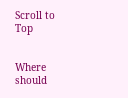Scroll to Top


Where should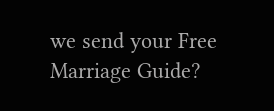we send your Free Marriage Guide?